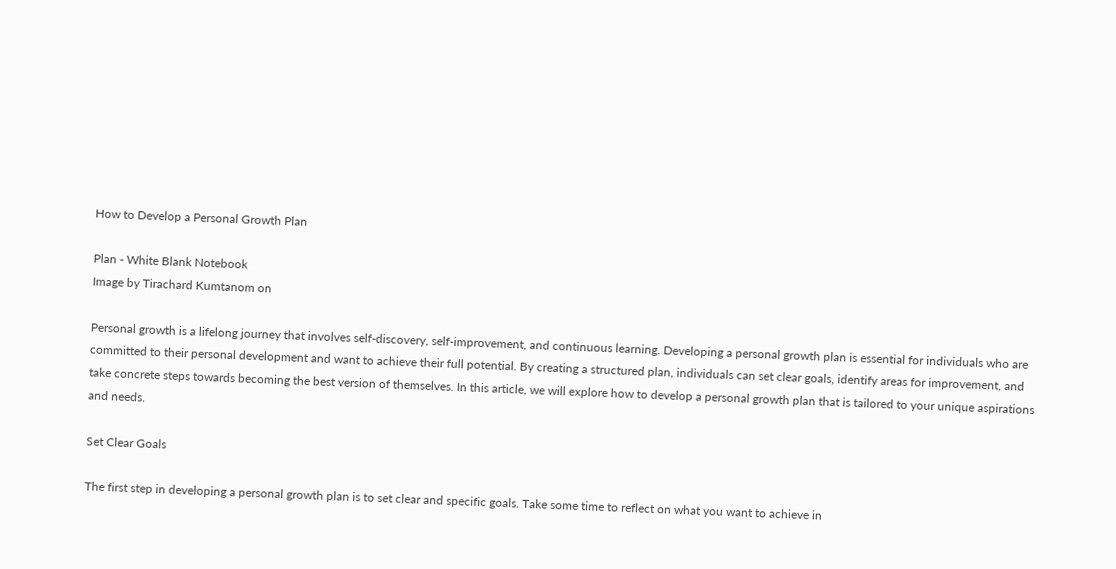How to Develop a Personal Growth Plan

Plan - White Blank Notebook
Image by Tirachard Kumtanom on

Personal growth is a lifelong journey that involves self-discovery, self-improvement, and continuous learning. Developing a personal growth plan is essential for individuals who are committed to their personal development and want to achieve their full potential. By creating a structured plan, individuals can set clear goals, identify areas for improvement, and take concrete steps towards becoming the best version of themselves. In this article, we will explore how to develop a personal growth plan that is tailored to your unique aspirations and needs.

Set Clear Goals

The first step in developing a personal growth plan is to set clear and specific goals. Take some time to reflect on what you want to achieve in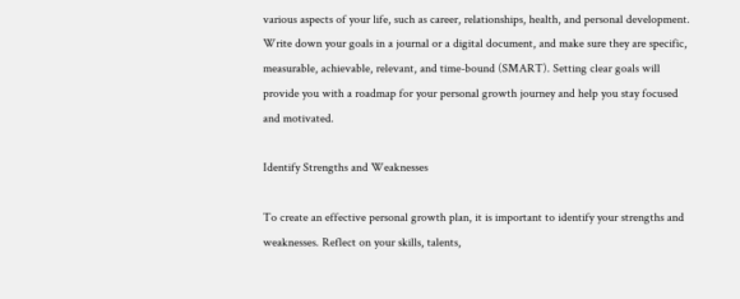various aspects of your life, such as career, relationships, health, and personal development. Write down your goals in a journal or a digital document, and make sure they are specific, measurable, achievable, relevant, and time-bound (SMART). Setting clear goals will provide you with a roadmap for your personal growth journey and help you stay focused and motivated.

Identify Strengths and Weaknesses

To create an effective personal growth plan, it is important to identify your strengths and weaknesses. Reflect on your skills, talents,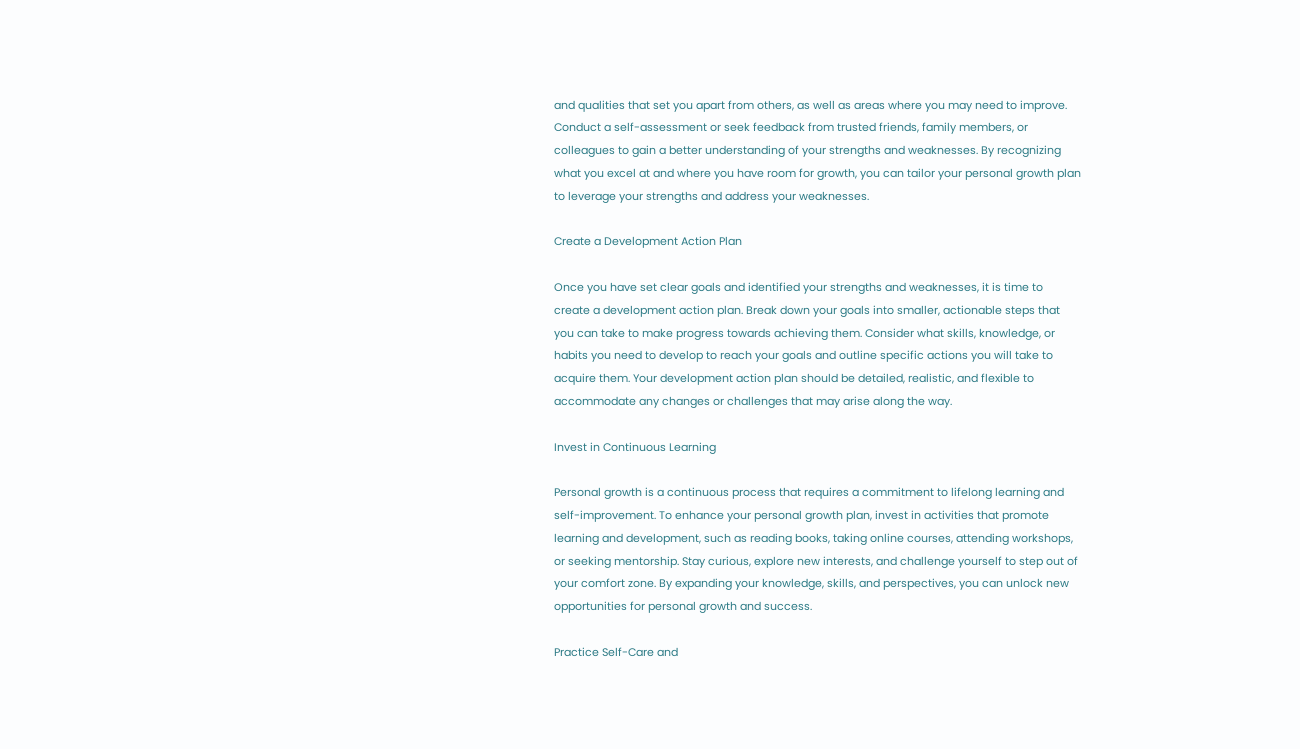and qualities that set you apart from others, as well as areas where you may need to improve. Conduct a self-assessment or seek feedback from trusted friends, family members, or colleagues to gain a better understanding of your strengths and weaknesses. By recognizing what you excel at and where you have room for growth, you can tailor your personal growth plan to leverage your strengths and address your weaknesses.

Create a Development Action Plan

Once you have set clear goals and identified your strengths and weaknesses, it is time to create a development action plan. Break down your goals into smaller, actionable steps that you can take to make progress towards achieving them. Consider what skills, knowledge, or habits you need to develop to reach your goals and outline specific actions you will take to acquire them. Your development action plan should be detailed, realistic, and flexible to accommodate any changes or challenges that may arise along the way.

Invest in Continuous Learning

Personal growth is a continuous process that requires a commitment to lifelong learning and self-improvement. To enhance your personal growth plan, invest in activities that promote learning and development, such as reading books, taking online courses, attending workshops, or seeking mentorship. Stay curious, explore new interests, and challenge yourself to step out of your comfort zone. By expanding your knowledge, skills, and perspectives, you can unlock new opportunities for personal growth and success.

Practice Self-Care and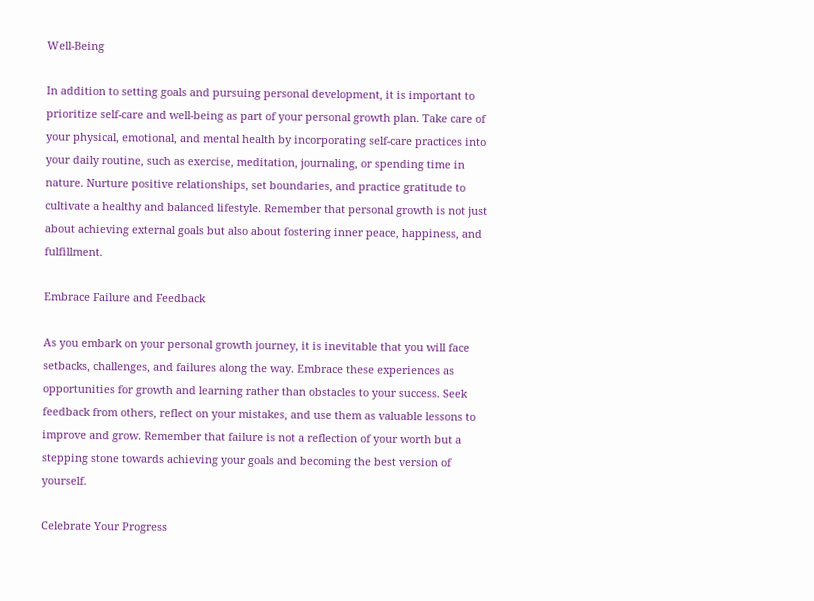Well-Being

In addition to setting goals and pursuing personal development, it is important to prioritize self-care and well-being as part of your personal growth plan. Take care of your physical, emotional, and mental health by incorporating self-care practices into your daily routine, such as exercise, meditation, journaling, or spending time in nature. Nurture positive relationships, set boundaries, and practice gratitude to cultivate a healthy and balanced lifestyle. Remember that personal growth is not just about achieving external goals but also about fostering inner peace, happiness, and fulfillment.

Embrace Failure and Feedback

As you embark on your personal growth journey, it is inevitable that you will face setbacks, challenges, and failures along the way. Embrace these experiences as opportunities for growth and learning rather than obstacles to your success. Seek feedback from others, reflect on your mistakes, and use them as valuable lessons to improve and grow. Remember that failure is not a reflection of your worth but a stepping stone towards achieving your goals and becoming the best version of yourself.

Celebrate Your Progress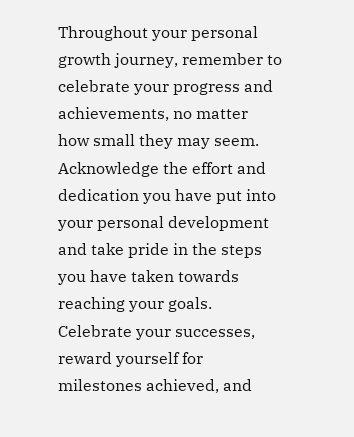Throughout your personal growth journey, remember to celebrate your progress and achievements, no matter how small they may seem. Acknowledge the effort and dedication you have put into your personal development and take pride in the steps you have taken towards reaching your goals. Celebrate your successes, reward yourself for milestones achieved, and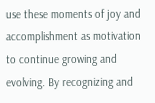use these moments of joy and accomplishment as motivation to continue growing and evolving. By recognizing and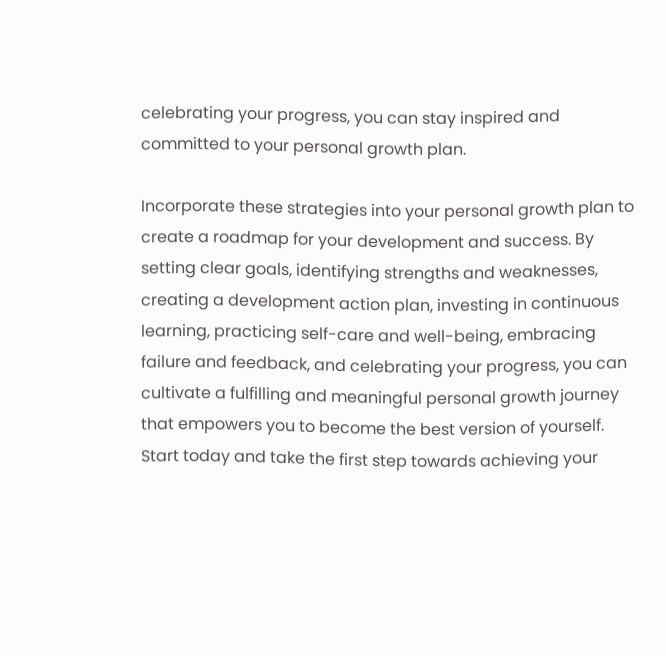celebrating your progress, you can stay inspired and committed to your personal growth plan.

Incorporate these strategies into your personal growth plan to create a roadmap for your development and success. By setting clear goals, identifying strengths and weaknesses, creating a development action plan, investing in continuous learning, practicing self-care and well-being, embracing failure and feedback, and celebrating your progress, you can cultivate a fulfilling and meaningful personal growth journey that empowers you to become the best version of yourself. Start today and take the first step towards achieving your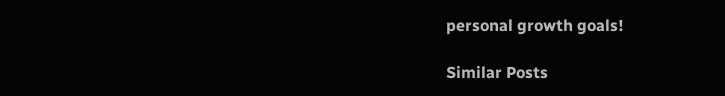personal growth goals!

Similar Posts